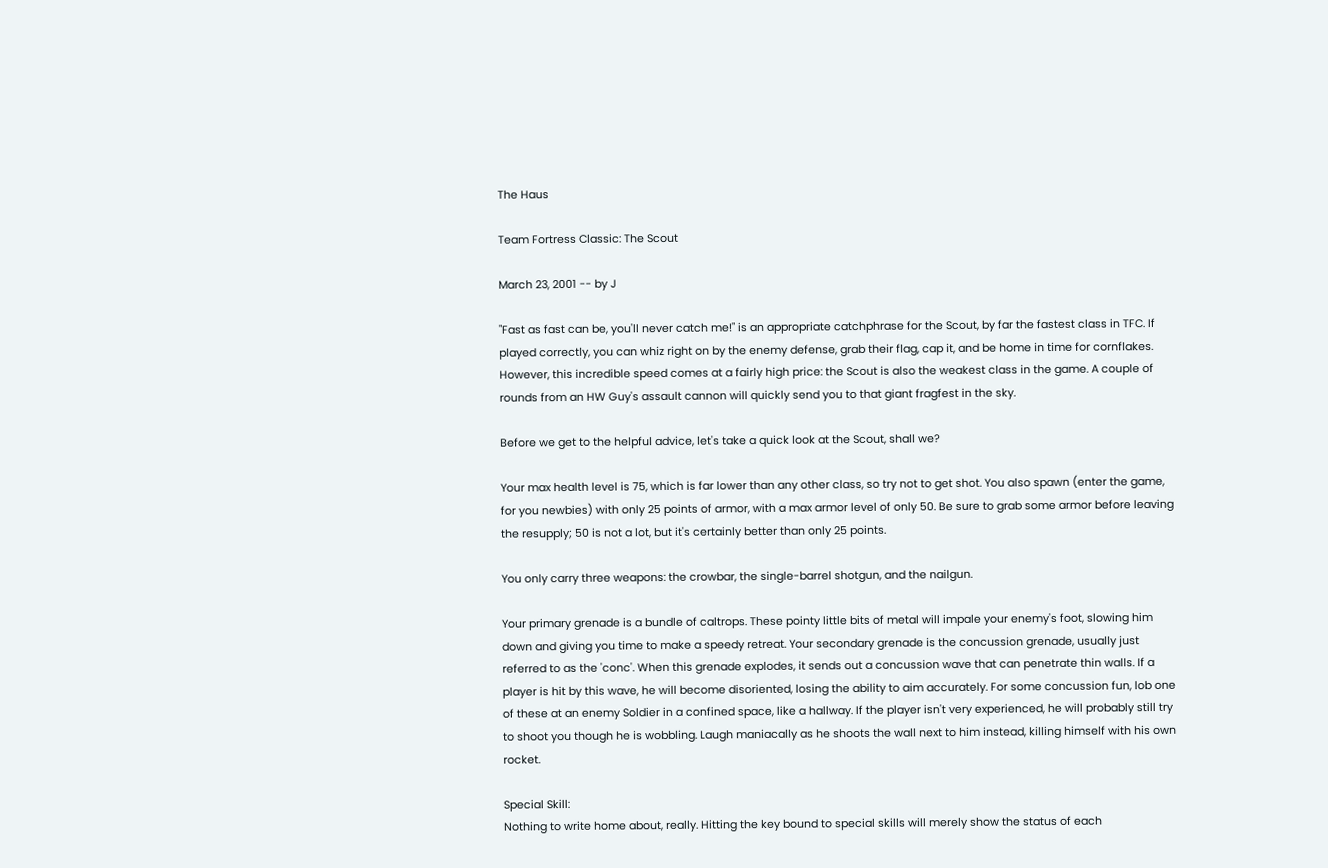The Haus

Team Fortress Classic: The Scout

March 23, 2001 -- by J

"Fast as fast can be, you'll never catch me!" is an appropriate catchphrase for the Scout, by far the fastest class in TFC. If played correctly, you can whiz right on by the enemy defense, grab their flag, cap it, and be home in time for cornflakes. However, this incredible speed comes at a fairly high price: the Scout is also the weakest class in the game. A couple of rounds from an HW Guy's assault cannon will quickly send you to that giant fragfest in the sky.

Before we get to the helpful advice, let's take a quick look at the Scout, shall we?

Your max health level is 75, which is far lower than any other class, so try not to get shot. You also spawn (enter the game, for you newbies) with only 25 points of armor, with a max armor level of only 50. Be sure to grab some armor before leaving the resupply; 50 is not a lot, but it's certainly better than only 25 points.

You only carry three weapons: the crowbar, the single-barrel shotgun, and the nailgun.

Your primary grenade is a bundle of caltrops. These pointy little bits of metal will impale your enemy's foot, slowing him down and giving you time to make a speedy retreat. Your secondary grenade is the concussion grenade, usually just referred to as the 'conc'. When this grenade explodes, it sends out a concussion wave that can penetrate thin walls. If a player is hit by this wave, he will become disoriented, losing the ability to aim accurately. For some concussion fun, lob one of these at an enemy Soldier in a confined space, like a hallway. If the player isn't very experienced, he will probably still try to shoot you though he is wobbling. Laugh maniacally as he shoots the wall next to him instead, killing himself with his own rocket.

Special Skill:
Nothing to write home about, really. Hitting the key bound to special skills will merely show the status of each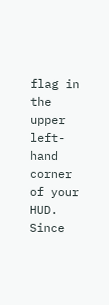flag in the upper left-hand corner of your HUD. Since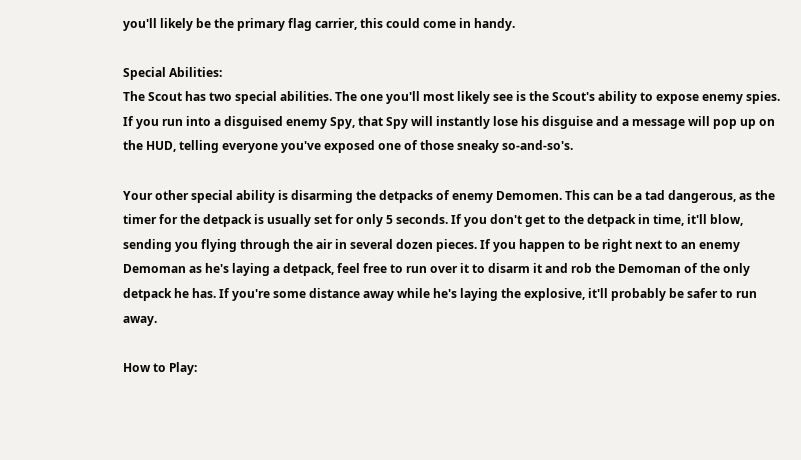you'll likely be the primary flag carrier, this could come in handy.

Special Abilities:
The Scout has two special abilities. The one you'll most likely see is the Scout's ability to expose enemy spies. If you run into a disguised enemy Spy, that Spy will instantly lose his disguise and a message will pop up on the HUD, telling everyone you've exposed one of those sneaky so-and-so's.

Your other special ability is disarming the detpacks of enemy Demomen. This can be a tad dangerous, as the timer for the detpack is usually set for only 5 seconds. If you don't get to the detpack in time, it'll blow, sending you flying through the air in several dozen pieces. If you happen to be right next to an enemy Demoman as he's laying a detpack, feel free to run over it to disarm it and rob the Demoman of the only detpack he has. If you're some distance away while he's laying the explosive, it'll probably be safer to run away.

How to Play: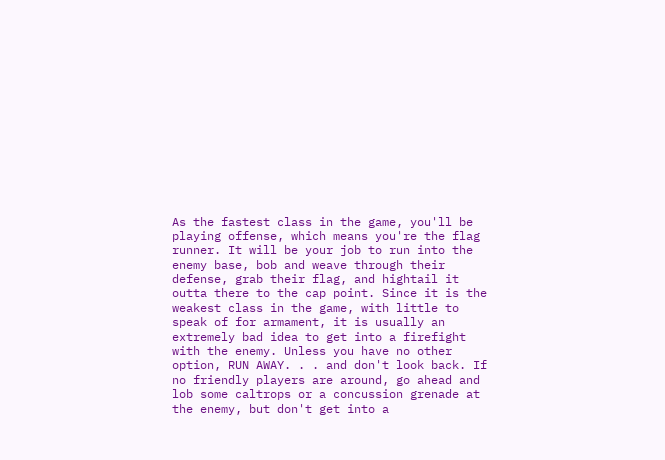As the fastest class in the game, you'll be playing offense, which means you're the flag runner. It will be your job to run into the enemy base, bob and weave through their defense, grab their flag, and hightail it outta there to the cap point. Since it is the weakest class in the game, with little to speak of for armament, it is usually an extremely bad idea to get into a firefight with the enemy. Unless you have no other option, RUN AWAY. . . and don't look back. If no friendly players are around, go ahead and lob some caltrops or a concussion grenade at the enemy, but don't get into a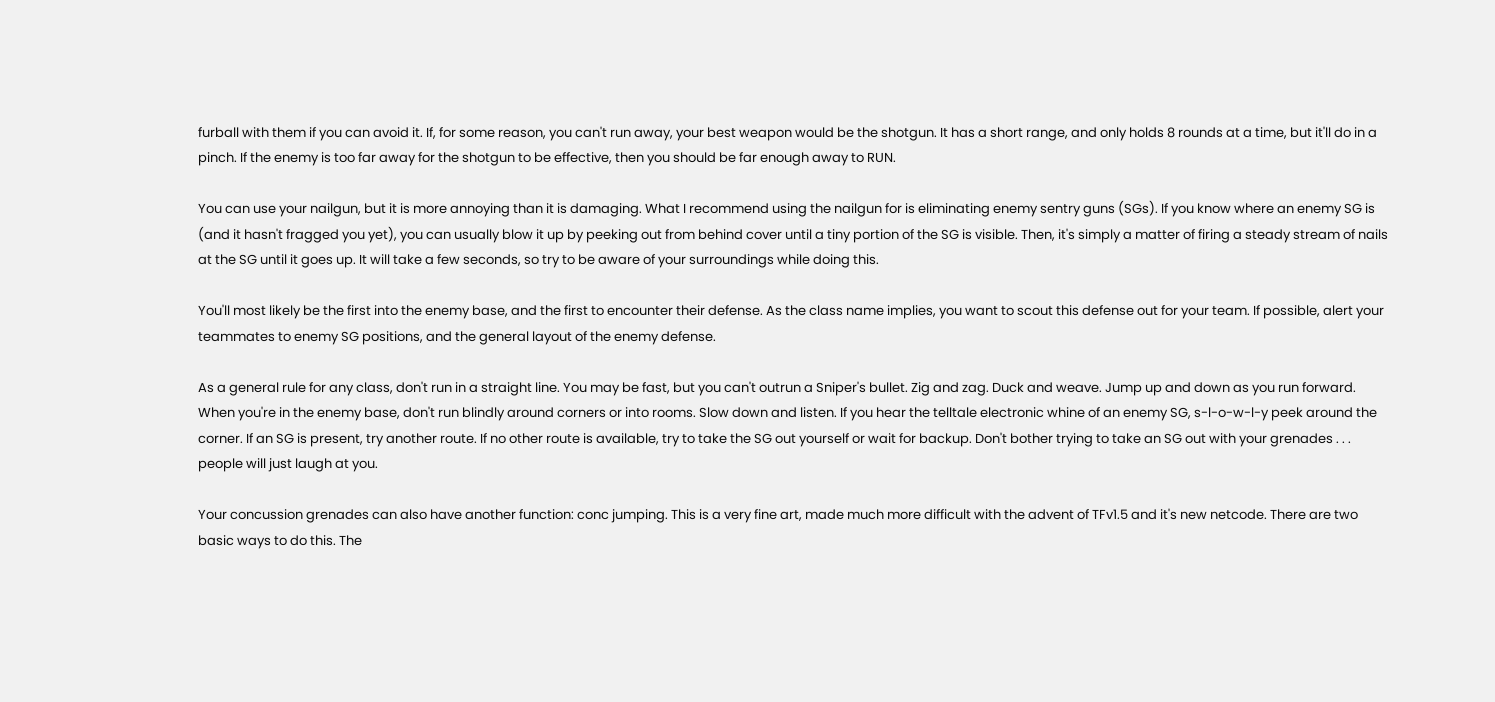furball with them if you can avoid it. If, for some reason, you can't run away, your best weapon would be the shotgun. It has a short range, and only holds 8 rounds at a time, but it'll do in a pinch. If the enemy is too far away for the shotgun to be effective, then you should be far enough away to RUN.

You can use your nailgun, but it is more annoying than it is damaging. What I recommend using the nailgun for is eliminating enemy sentry guns (SGs). If you know where an enemy SG is (and it hasn't fragged you yet), you can usually blow it up by peeking out from behind cover until a tiny portion of the SG is visible. Then, it's simply a matter of firing a steady stream of nails at the SG until it goes up. It will take a few seconds, so try to be aware of your surroundings while doing this.

You'll most likely be the first into the enemy base, and the first to encounter their defense. As the class name implies, you want to scout this defense out for your team. If possible, alert your teammates to enemy SG positions, and the general layout of the enemy defense.

As a general rule for any class, don't run in a straight line. You may be fast, but you can't outrun a Sniper's bullet. Zig and zag. Duck and weave. Jump up and down as you run forward. When you're in the enemy base, don't run blindly around corners or into rooms. Slow down and listen. If you hear the telltale electronic whine of an enemy SG, s-l-o-w-l-y peek around the corner. If an SG is present, try another route. If no other route is available, try to take the SG out yourself or wait for backup. Don't bother trying to take an SG out with your grenades . . . people will just laugh at you.

Your concussion grenades can also have another function: conc jumping. This is a very fine art, made much more difficult with the advent of TFv1.5 and it's new netcode. There are two basic ways to do this. The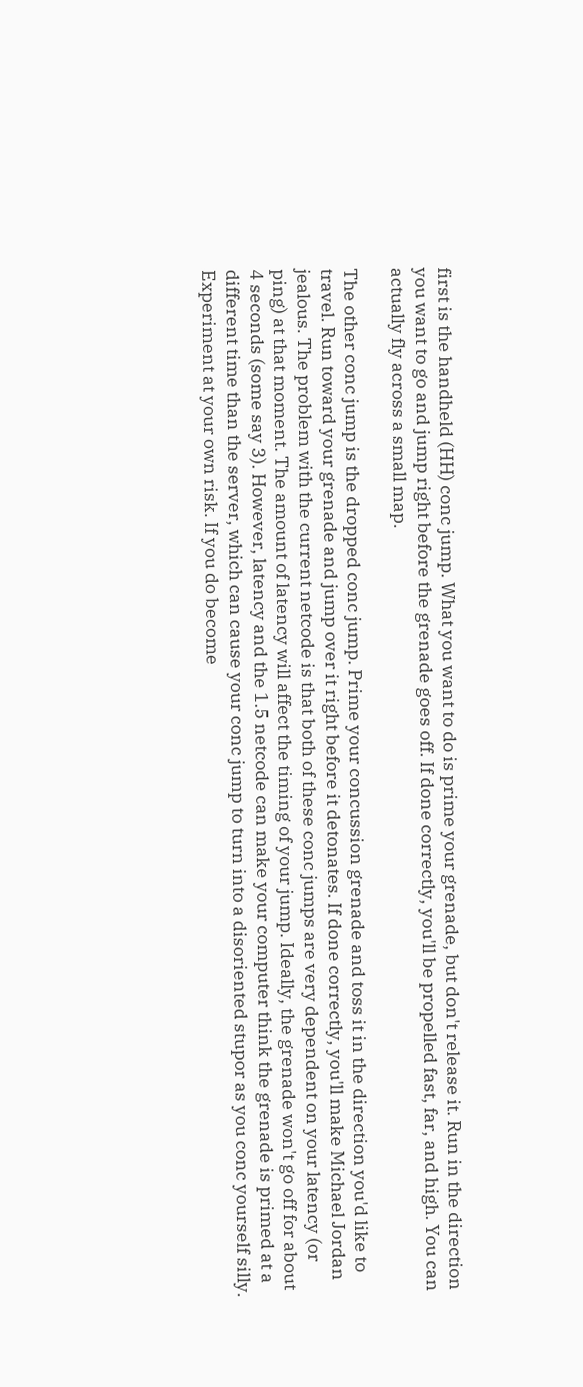first is the handheld (HH) conc jump. What you want to do is prime your grenade, but don't release it. Run in the direction you want to go and jump right before the grenade goes off. If done correctly, you'll be propelled fast, far, and high. You can actually fly across a small map.

The other conc jump is the dropped conc jump. Prime your concussion grenade and toss it in the direction you'd like to travel. Run toward your grenade and jump over it right before it detonates. If done correctly, you'll make Michael Jordan jealous. The problem with the current netcode is that both of these conc jumps are very dependent on your latency (or ping) at that moment. The amount of latency will affect the timing of your jump. Ideally, the grenade won't go off for about 4 seconds (some say 3). However, latency and the 1.5 netcode can make your computer think the grenade is primed at a different time than the server, which can cause your conc jump to turn into a disoriented stupor as you conc yourself silly. Experiment at your own risk. If you do become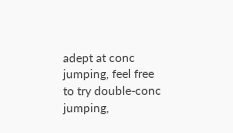adept at conc jumping, feel free to try double-conc jumping,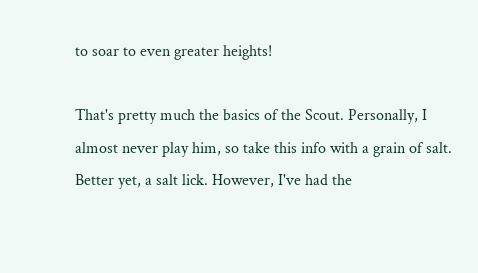to soar to even greater heights!

That's pretty much the basics of the Scout. Personally, I almost never play him, so take this info with a grain of salt. Better yet, a salt lick. However, I've had the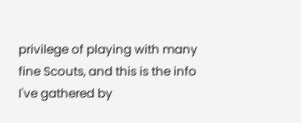privilege of playing with many fine Scouts, and this is the info I've gathered by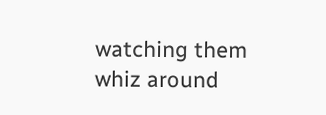watching them whiz around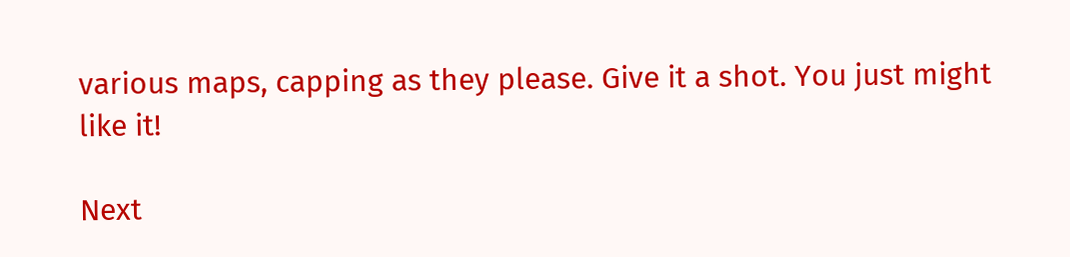various maps, capping as they please. Give it a shot. You just might like it!

Next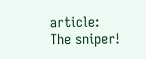article: The sniper!